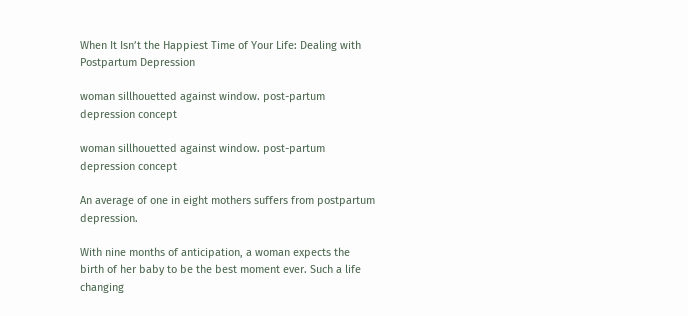When It Isn’t the Happiest Time of Your Life: Dealing with Postpartum Depression

woman sillhouetted against window. post-partum depression concept

woman sillhouetted against window. post-partum depression concept

An average of one in eight mothers suffers from postpartum depression.

With nine months of anticipation, a woman expects the birth of her baby to be the best moment ever. Such a life changing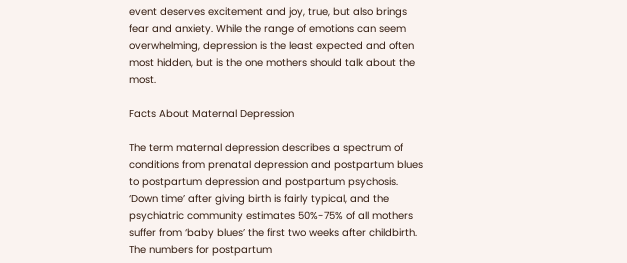event deserves excitement and joy, true, but also brings fear and anxiety. While the range of emotions can seem overwhelming, depression is the least expected and often most hidden, but is the one mothers should talk about the most.

Facts About Maternal Depression

The term maternal depression describes a spectrum of conditions from prenatal depression and postpartum blues to postpartum depression and postpartum psychosis. ‘Down time’ after giving birth is fairly typical, and the psychiatric community estimates 50%-75% of all mothers suffer from ‘baby blues’ the first two weeks after childbirth. The numbers for postpartum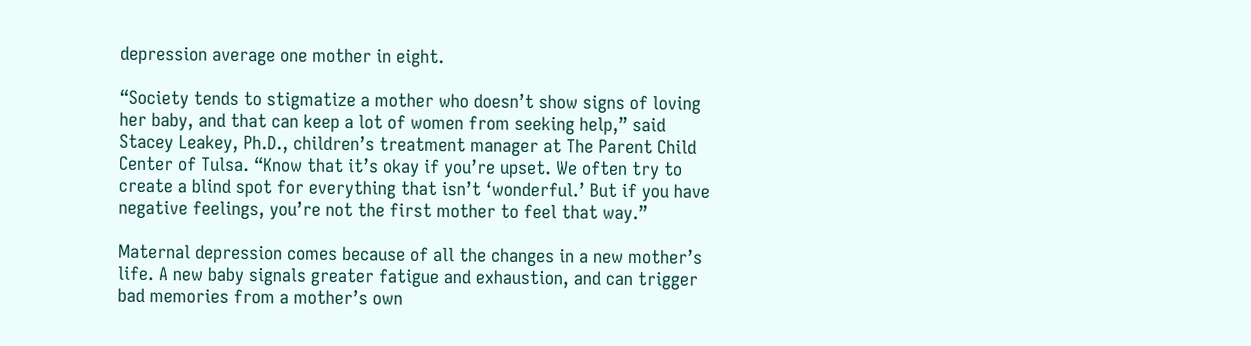depression average one mother in eight.

“Society tends to stigmatize a mother who doesn’t show signs of loving her baby, and that can keep a lot of women from seeking help,” said Stacey Leakey, Ph.D., children’s treatment manager at The Parent Child Center of Tulsa. “Know that it’s okay if you’re upset. We often try to create a blind spot for everything that isn’t ‘wonderful.’ But if you have negative feelings, you’re not the first mother to feel that way.”

Maternal depression comes because of all the changes in a new mother’s life. A new baby signals greater fatigue and exhaustion, and can trigger bad memories from a mother’s own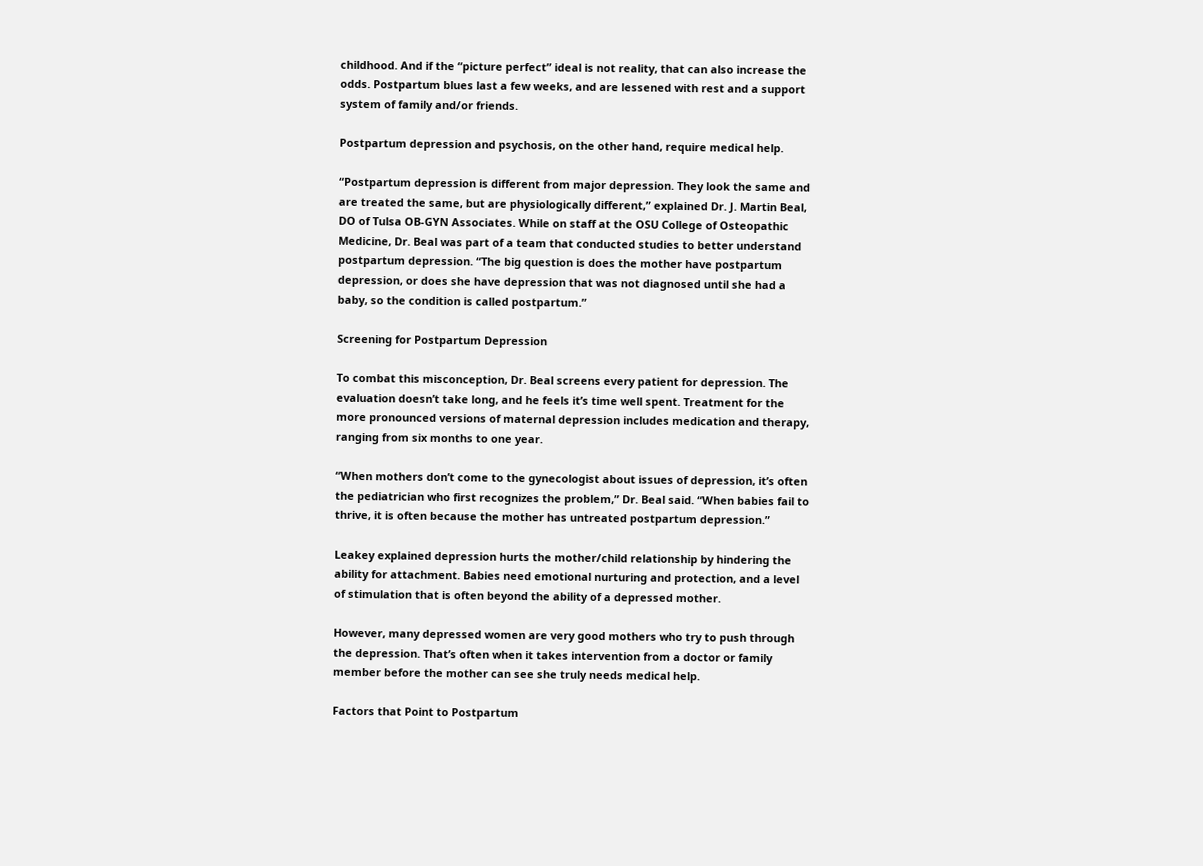childhood. And if the “picture perfect” ideal is not reality, that can also increase the odds. Postpartum blues last a few weeks, and are lessened with rest and a support system of family and/or friends.

Postpartum depression and psychosis, on the other hand, require medical help.

“Postpartum depression is different from major depression. They look the same and are treated the same, but are physiologically different,” explained Dr. J. Martin Beal, DO of Tulsa OB-GYN Associates. While on staff at the OSU College of Osteopathic Medicine, Dr. Beal was part of a team that conducted studies to better understand postpartum depression. “The big question is does the mother have postpartum depression, or does she have depression that was not diagnosed until she had a baby, so the condition is called postpartum.”

Screening for Postpartum Depression

To combat this misconception, Dr. Beal screens every patient for depression. The evaluation doesn’t take long, and he feels it’s time well spent. Treatment for the more pronounced versions of maternal depression includes medication and therapy, ranging from six months to one year.

“When mothers don’t come to the gynecologist about issues of depression, it’s often the pediatrician who first recognizes the problem,” Dr. Beal said. “When babies fail to thrive, it is often because the mother has untreated postpartum depression.”

Leakey explained depression hurts the mother/child relationship by hindering the ability for attachment. Babies need emotional nurturing and protection, and a level of stimulation that is often beyond the ability of a depressed mother.

However, many depressed women are very good mothers who try to push through the depression. That’s often when it takes intervention from a doctor or family member before the mother can see she truly needs medical help.

Factors that Point to Postpartum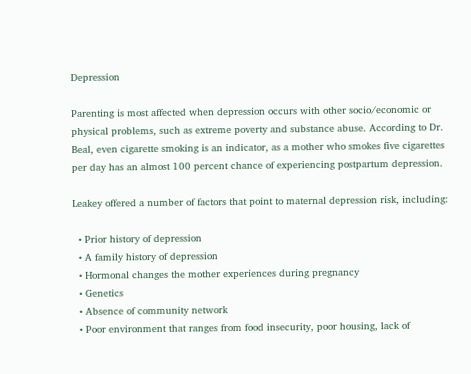Depression

Parenting is most affected when depression occurs with other socio/economic or physical problems, such as extreme poverty and substance abuse. According to Dr. Beal, even cigarette smoking is an indicator, as a mother who smokes five cigarettes per day has an almost 100 percent chance of experiencing postpartum depression.

Leakey offered a number of factors that point to maternal depression risk, including:

  • Prior history of depression
  • A family history of depression
  • Hormonal changes the mother experiences during pregnancy
  • Genetics
  • Absence of community network
  • Poor environment that ranges from food insecurity, poor housing, lack of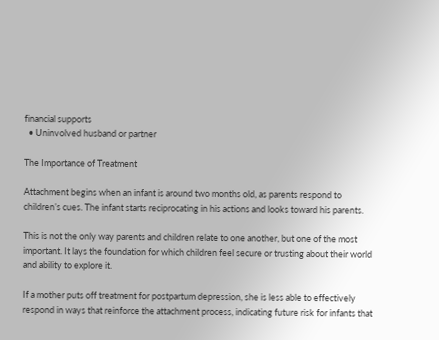financial supports
  • Uninvolved husband or partner

The Importance of Treatment

Attachment begins when an infant is around two months old, as parents respond to children’s cues. The infant starts reciprocating in his actions and looks toward his parents.

This is not the only way parents and children relate to one another, but one of the most important. It lays the foundation for which children feel secure or trusting about their world and ability to explore it.

If a mother puts off treatment for postpartum depression, she is less able to effectively respond in ways that reinforce the attachment process, indicating future risk for infants that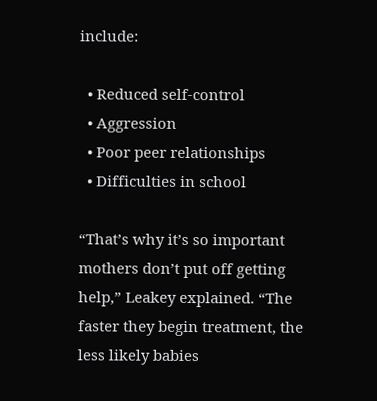include:

  • Reduced self-control
  • Aggression
  • Poor peer relationships
  • Difficulties in school

“That’s why it’s so important mothers don’t put off getting help,” Leakey explained. “The faster they begin treatment, the less likely babies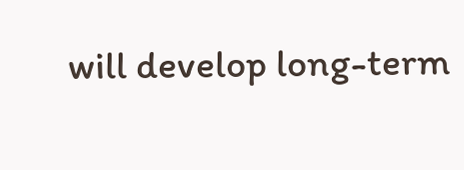will develop long-term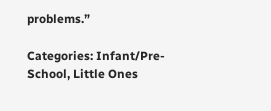problems.”

Categories: Infant/Pre-School, Little Ones